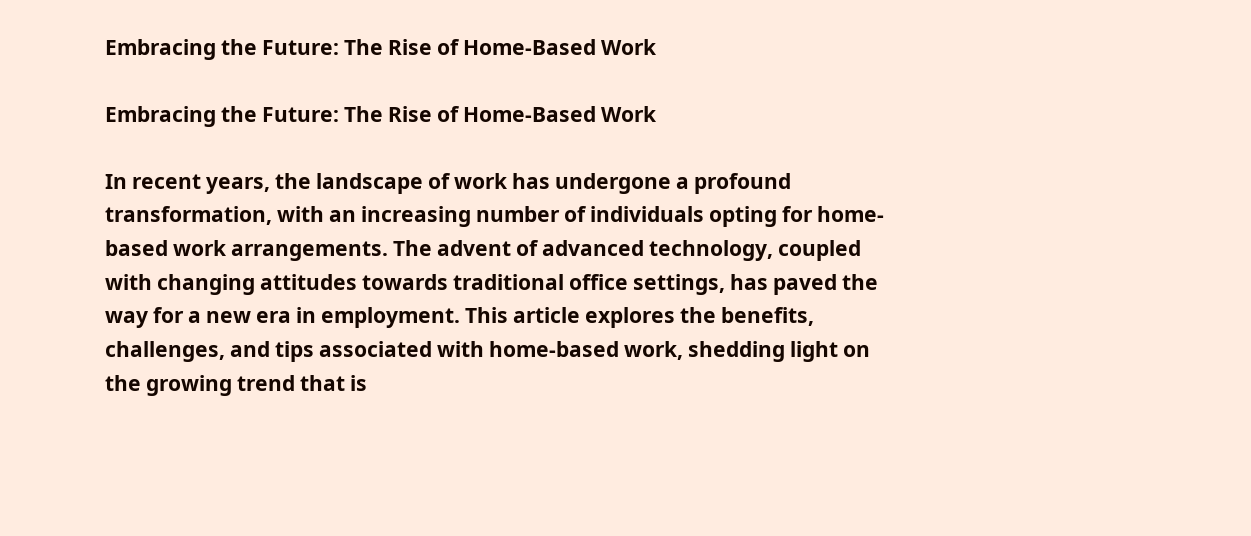Embracing the Future: The Rise of Home-Based Work

Embracing the Future: The Rise of Home-Based Work

In recent years, the landscape of work has undergone a profound transformation, with an increasing number of individuals opting for home-based work arrangements. The advent of advanced technology, coupled with changing attitudes towards traditional office settings, has paved the way for a new era in employment. This article explores the benefits, challenges, and tips associated with home-based work, shedding light on the growing trend that is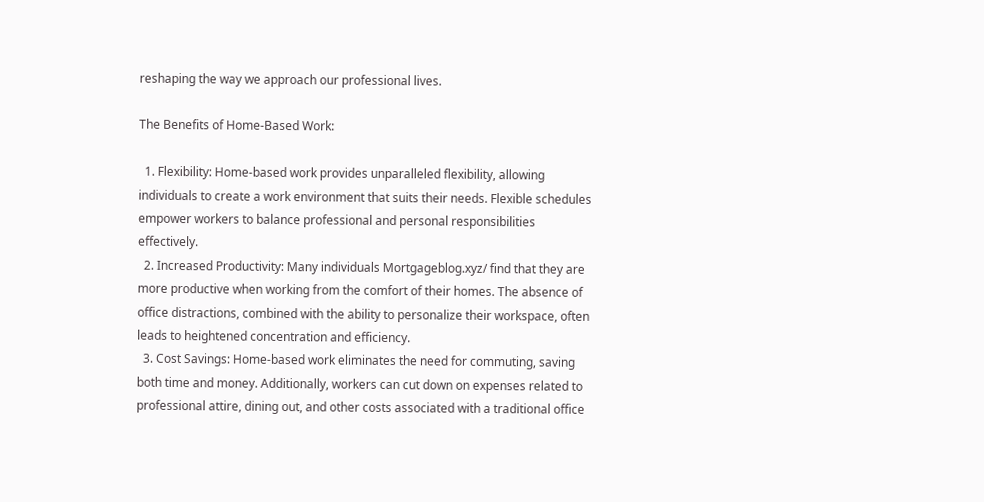reshaping the way we approach our professional lives.

The Benefits of Home-Based Work:

  1. Flexibility: Home-based work provides unparalleled flexibility, allowing individuals to create a work environment that suits their needs. Flexible schedules empower workers to balance professional and personal responsibilities effectively.
  2. Increased Productivity: Many individuals Mortgageblog.xyz/ find that they are more productive when working from the comfort of their homes. The absence of office distractions, combined with the ability to personalize their workspace, often leads to heightened concentration and efficiency.
  3. Cost Savings: Home-based work eliminates the need for commuting, saving both time and money. Additionally, workers can cut down on expenses related to professional attire, dining out, and other costs associated with a traditional office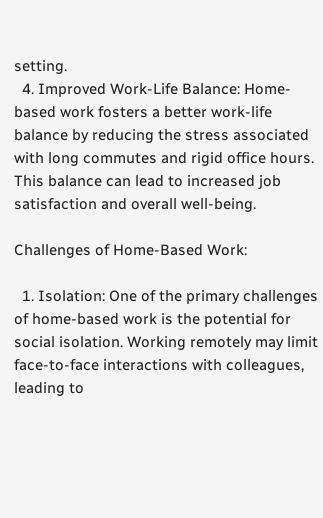setting.
  4. Improved Work-Life Balance: Home-based work fosters a better work-life balance by reducing the stress associated with long commutes and rigid office hours. This balance can lead to increased job satisfaction and overall well-being.

Challenges of Home-Based Work:

  1. Isolation: One of the primary challenges of home-based work is the potential for social isolation. Working remotely may limit face-to-face interactions with colleagues, leading to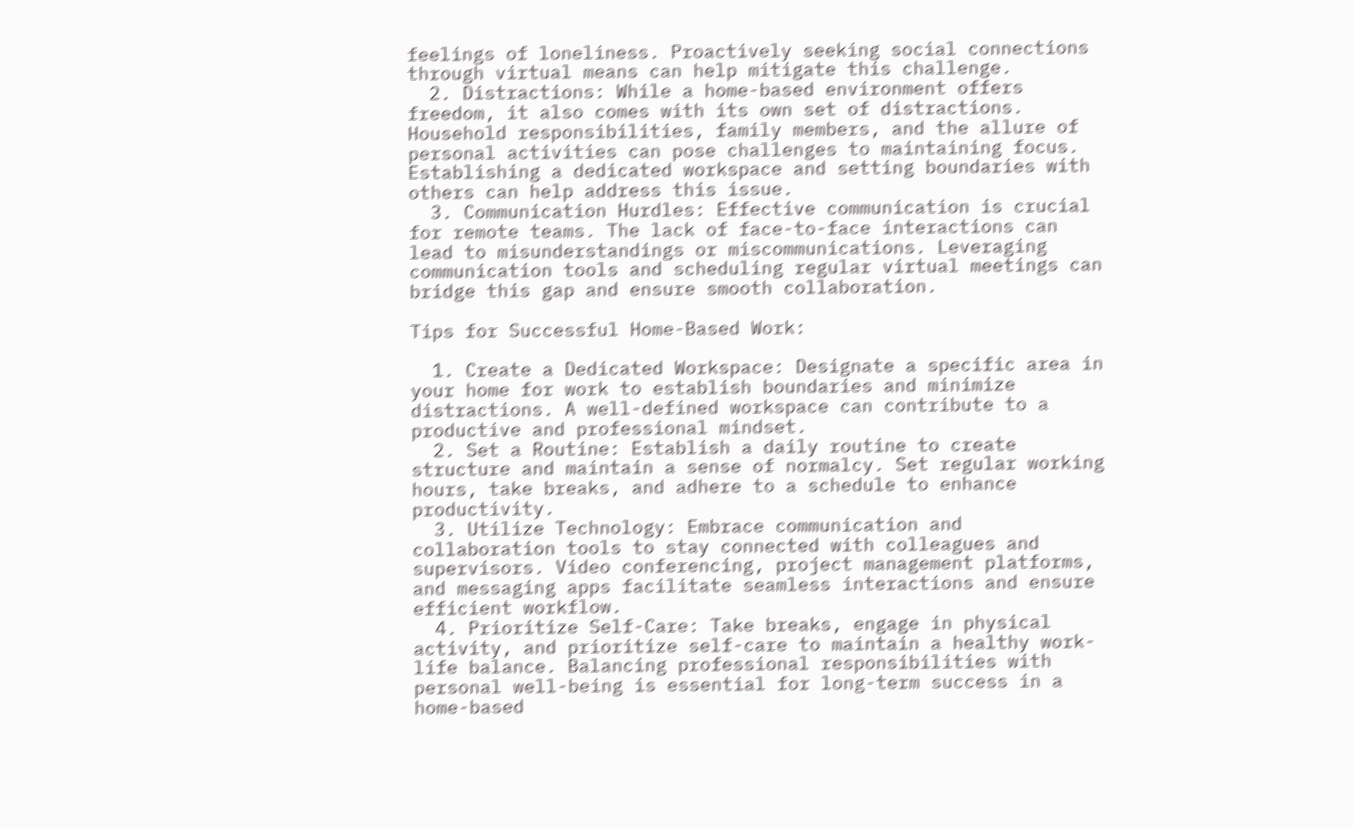feelings of loneliness. Proactively seeking social connections through virtual means can help mitigate this challenge.
  2. Distractions: While a home-based environment offers freedom, it also comes with its own set of distractions. Household responsibilities, family members, and the allure of personal activities can pose challenges to maintaining focus. Establishing a dedicated workspace and setting boundaries with others can help address this issue.
  3. Communication Hurdles: Effective communication is crucial for remote teams. The lack of face-to-face interactions can lead to misunderstandings or miscommunications. Leveraging communication tools and scheduling regular virtual meetings can bridge this gap and ensure smooth collaboration.

Tips for Successful Home-Based Work:

  1. Create a Dedicated Workspace: Designate a specific area in your home for work to establish boundaries and minimize distractions. A well-defined workspace can contribute to a productive and professional mindset.
  2. Set a Routine: Establish a daily routine to create structure and maintain a sense of normalcy. Set regular working hours, take breaks, and adhere to a schedule to enhance productivity.
  3. Utilize Technology: Embrace communication and collaboration tools to stay connected with colleagues and supervisors. Video conferencing, project management platforms, and messaging apps facilitate seamless interactions and ensure efficient workflow.
  4. Prioritize Self-Care: Take breaks, engage in physical activity, and prioritize self-care to maintain a healthy work-life balance. Balancing professional responsibilities with personal well-being is essential for long-term success in a home-based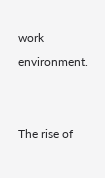work environment.


The rise of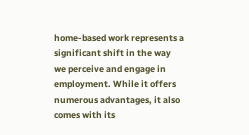home-based work represents a significant shift in the way we perceive and engage in employment. While it offers numerous advantages, it also comes with its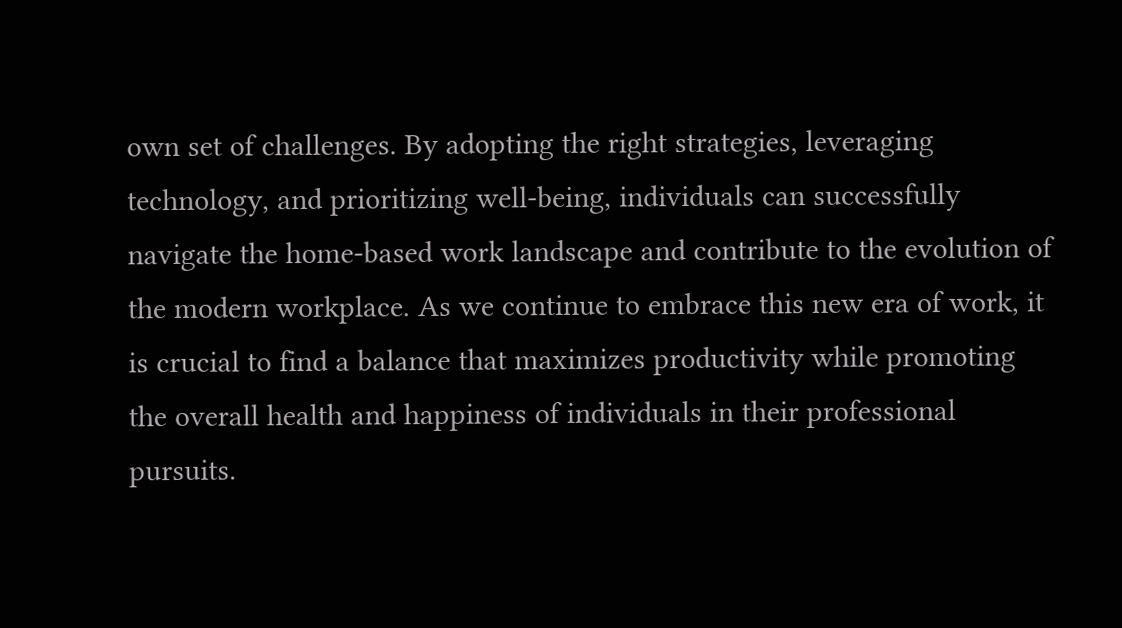own set of challenges. By adopting the right strategies, leveraging technology, and prioritizing well-being, individuals can successfully navigate the home-based work landscape and contribute to the evolution of the modern workplace. As we continue to embrace this new era of work, it is crucial to find a balance that maximizes productivity while promoting the overall health and happiness of individuals in their professional pursuits.